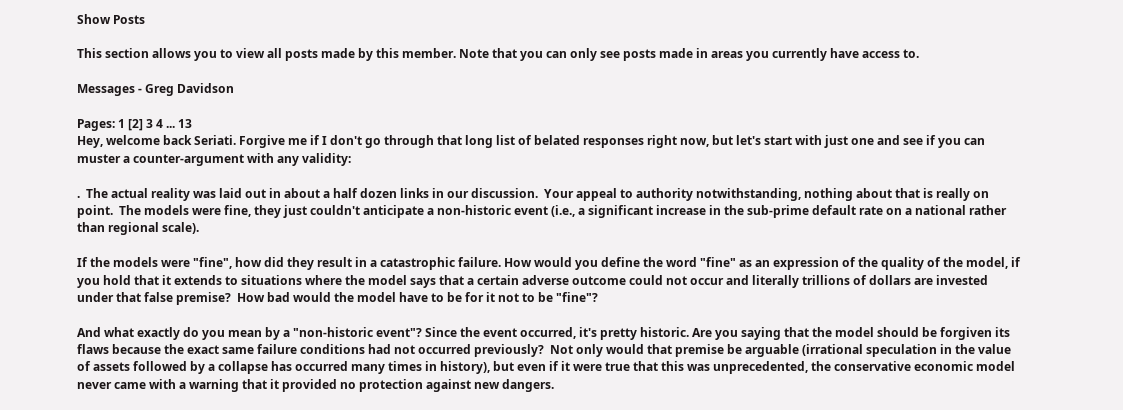Show Posts

This section allows you to view all posts made by this member. Note that you can only see posts made in areas you currently have access to.

Messages - Greg Davidson

Pages: 1 [2] 3 4 ... 13
Hey, welcome back Seriati. Forgive me if I don't go through that long list of belated responses right now, but let's start with just one and see if you can muster a counter-argument with any validity:

.  The actual reality was laid out in about a half dozen links in our discussion.  Your appeal to authority notwithstanding, nothing about that is really on point.  The models were fine, they just couldn't anticipate a non-historic event (i.e., a significant increase in the sub-prime default rate on a national rather than regional scale).

If the models were "fine", how did they result in a catastrophic failure. How would you define the word "fine" as an expression of the quality of the model, if you hold that it extends to situations where the model says that a certain adverse outcome could not occur and literally trillions of dollars are invested under that false premise?  How bad would the model have to be for it not to be "fine"?

And what exactly do you mean by a "non-historic event"? Since the event occurred, it's pretty historic. Are you saying that the model should be forgiven its flaws because the exact same failure conditions had not occurred previously?  Not only would that premise be arguable (irrational speculation in the value of assets followed by a collapse has occurred many times in history), but even if it were true that this was unprecedented, the conservative economic model never came with a warning that it provided no protection against new dangers.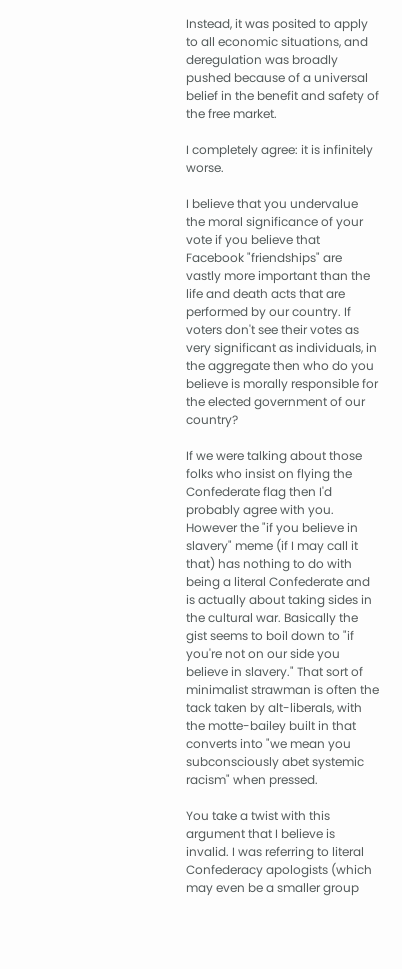Instead, it was posited to apply to all economic situations, and deregulation was broadly pushed because of a universal belief in the benefit and safety of the free market.

I completely agree: it is infinitely worse.

I believe that you undervalue the moral significance of your vote if you believe that Facebook "friendships" are vastly more important than the life and death acts that are performed by our country. If voters don't see their votes as very significant as individuals, in the aggregate then who do you believe is morally responsible for the elected government of our country?

If we were talking about those folks who insist on flying the Confederate flag then I'd probably agree with you. However the "if you believe in slavery" meme (if I may call it that) has nothing to do with being a literal Confederate and is actually about taking sides in the cultural war. Basically the gist seems to boil down to "if you're not on our side you believe in slavery." That sort of minimalist strawman is often the tack taken by alt-liberals, with the motte-bailey built in that converts into "we mean you subconsciously abet systemic racism" when pressed.

You take a twist with this argument that I believe is invalid. I was referring to literal Confederacy apologists (which may even be a smaller group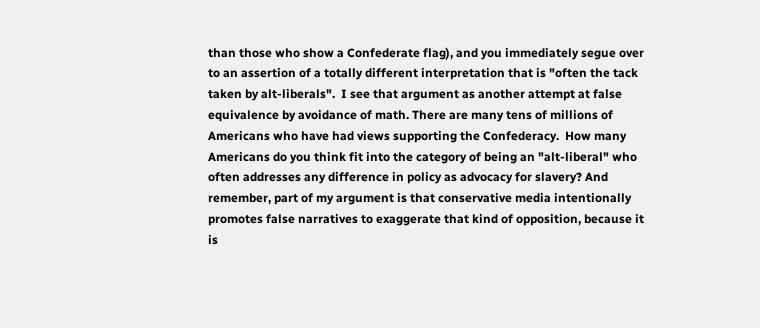than those who show a Confederate flag), and you immediately segue over to an assertion of a totally different interpretation that is "often the tack taken by alt-liberals".  I see that argument as another attempt at false equivalence by avoidance of math. There are many tens of millions of Americans who have had views supporting the Confederacy.  How many Americans do you think fit into the category of being an "alt-liberal" who often addresses any difference in policy as advocacy for slavery? And remember, part of my argument is that conservative media intentionally promotes false narratives to exaggerate that kind of opposition, because it is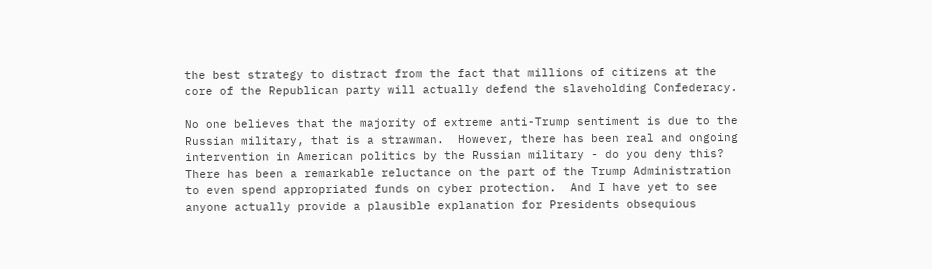the best strategy to distract from the fact that millions of citizens at the core of the Republican party will actually defend the slaveholding Confederacy.

No one believes that the majority of extreme anti-Trump sentiment is due to the Russian military, that is a strawman.  However, there has been real and ongoing intervention in American politics by the Russian military - do you deny this? There has been a remarkable reluctance on the part of the Trump Administration to even spend appropriated funds on cyber protection.  And I have yet to see anyone actually provide a plausible explanation for Presidents obsequious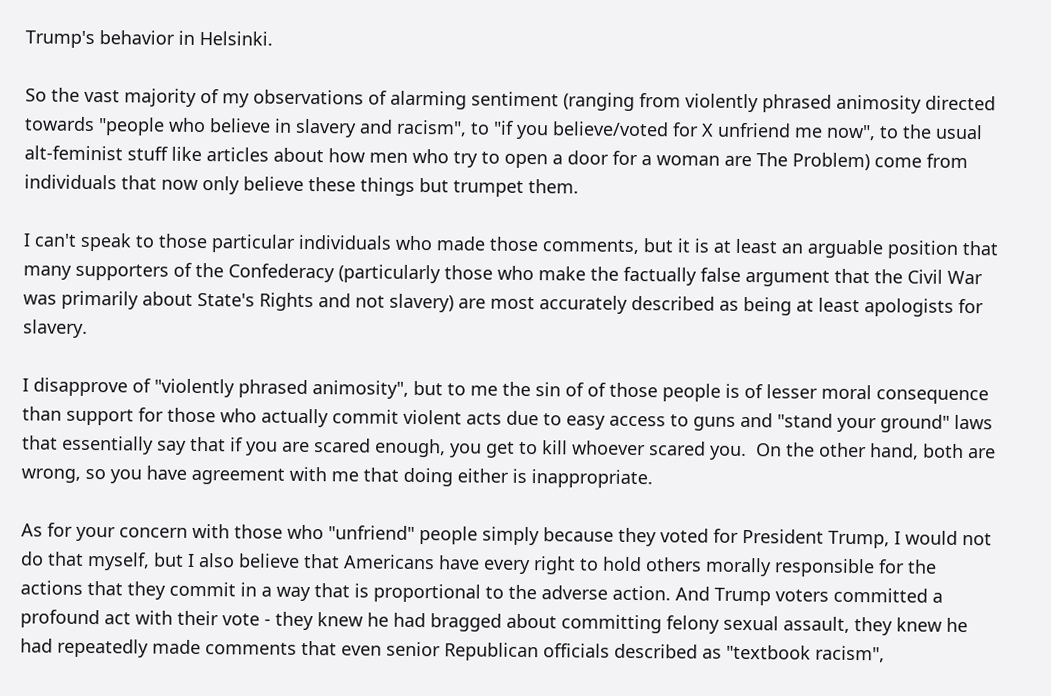Trump's behavior in Helsinki.

So the vast majority of my observations of alarming sentiment (ranging from violently phrased animosity directed towards "people who believe in slavery and racism", to "if you believe/voted for X unfriend me now", to the usual alt-feminist stuff like articles about how men who try to open a door for a woman are The Problem) come from individuals that now only believe these things but trumpet them.

I can't speak to those particular individuals who made those comments, but it is at least an arguable position that many supporters of the Confederacy (particularly those who make the factually false argument that the Civil War was primarily about State's Rights and not slavery) are most accurately described as being at least apologists for slavery.

I disapprove of "violently phrased animosity", but to me the sin of of those people is of lesser moral consequence than support for those who actually commit violent acts due to easy access to guns and "stand your ground" laws that essentially say that if you are scared enough, you get to kill whoever scared you.  On the other hand, both are wrong, so you have agreement with me that doing either is inappropriate.

As for your concern with those who "unfriend" people simply because they voted for President Trump, I would not do that myself, but I also believe that Americans have every right to hold others morally responsible for the actions that they commit in a way that is proportional to the adverse action. And Trump voters committed a profound act with their vote - they knew he had bragged about committing felony sexual assault, they knew he had repeatedly made comments that even senior Republican officials described as "textbook racism",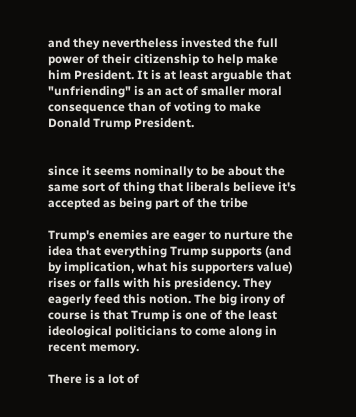and they nevertheless invested the full power of their citizenship to help make him President. It is at least arguable that "unfriending" is an act of smaller moral consequence than of voting to make Donald Trump President.


since it seems nominally to be about the same sort of thing that liberals believe it's accepted as being part of the tribe

Trump's enemies are eager to nurture the idea that everything Trump supports (and by implication, what his supporters value) rises or falls with his presidency. They eagerly feed this notion. The big irony of course is that Trump is one of the least ideological politicians to come along in recent memory.

There is a lot of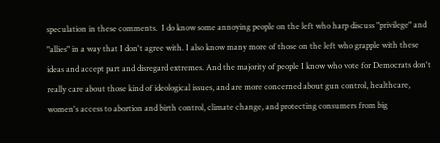speculation in these comments.  I do know some annoying people on the left who harp discuss "privilege" and "allies" in a way that I don't agree with. I also know many more of those on the left who grapple with these ideas and accept part and disregard extremes. And the majority of people I know who vote for Democrats don't really care about those kind of ideological issues, and are more concerned about gun control, healthcare, women's access to abortion and birth control, climate change, and protecting consumers from big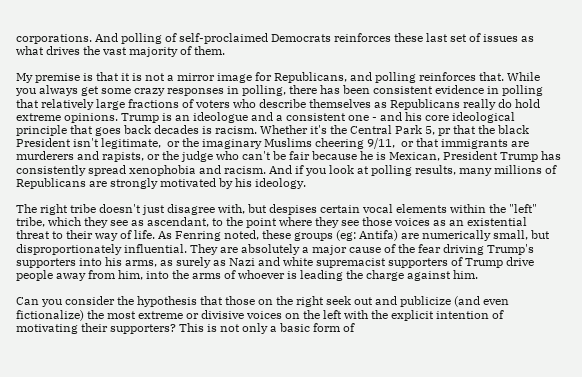corporations. And polling of self-proclaimed Democrats reinforces these last set of issues as what drives the vast majority of them.

My premise is that it is not a mirror image for Republicans, and polling reinforces that. While you always get some crazy responses in polling, there has been consistent evidence in polling that relatively large fractions of voters who describe themselves as Republicans really do hold extreme opinions. Trump is an ideologue and a consistent one - and his core ideological principle that goes back decades is racism. Whether it's the Central Park 5, pr that the black President isn't legitimate,  or the imaginary Muslims cheering 9/11,  or that immigrants are murderers and rapists, or the judge who can't be fair because he is Mexican, President Trump has consistently spread xenophobia and racism. And if you look at polling results, many millions of Republicans are strongly motivated by his ideology.

The right tribe doesn't just disagree with, but despises certain vocal elements within the "left" tribe, which they see as ascendant, to the point where they see those voices as an existential threat to their way of life. As Fenring noted, these groups (eg: Antifa) are numerically small, but disproportionately influential. They are absolutely a major cause of the fear driving Trump's supporters into his arms, as surely as Nazi and white supremacist supporters of Trump drive people away from him, into the arms of whoever is leading the charge against him.

Can you consider the hypothesis that those on the right seek out and publicize (and even fictionalize) the most extreme or divisive voices on the left with the explicit intention of motivating their supporters? This is not only a basic form of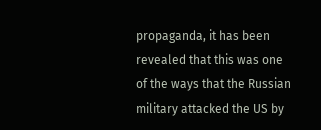propaganda, it has been revealed that this was one of the ways that the Russian military attacked the US by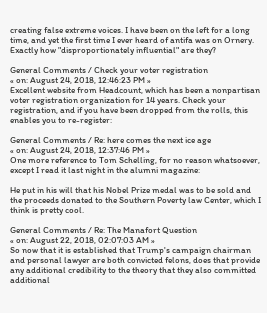creating false extreme voices. I have been on the left for a long time, and yet the first time I ever heard of antifa was on Ornery. Exactly how "disproportionately influential" are they?

General Comments / Check your voter registration
« on: August 24, 2018, 12:46:23 PM »
Excellent website from Headcount, which has been a nonpartisan voter registration organization for 14 years. Check your registration, and if you have been dropped from the rolls, this enables you to re-register:

General Comments / Re: here comes the next ice age
« on: August 24, 2018, 12:37:46 PM »
One more reference to Tom Schelling, for no reason whatsoever, except I read it last night in the alumni magazine:

He put in his will that his Nobel Prize medal was to be sold and the proceeds donated to the Southern Poverty law Center, which I think is pretty cool.

General Comments / Re: The Manafort Question
« on: August 22, 2018, 02:07:03 AM »
So now that it is established that Trump's campaign chairman and personal lawyer are both convicted felons, does that provide any additional credibility to the theory that they also committed additional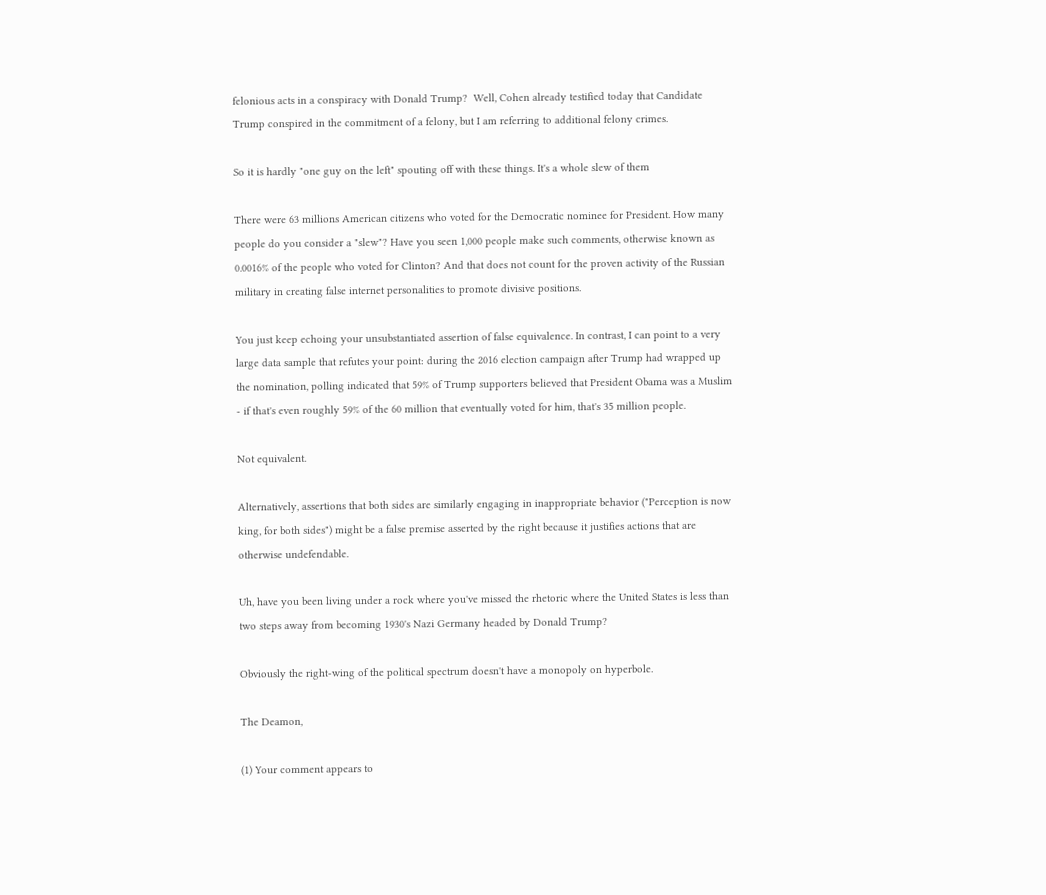felonious acts in a conspiracy with Donald Trump?  Well, Cohen already testified today that Candidate Trump conspired in the commitment of a felony, but I am referring to additional felony crimes.

So it is hardly "one guy on the left" spouting off with these things. It's a whole slew of them

There were 63 millions American citizens who voted for the Democratic nominee for President. How many people do you consider a "slew"? Have you seen 1,000 people make such comments, otherwise known as 0.0016% of the people who voted for Clinton? And that does not count for the proven activity of the Russian military in creating false internet personalities to promote divisive positions.

You just keep echoing your unsubstantiated assertion of false equivalence. In contrast, I can point to a very large data sample that refutes your point: during the 2016 election campaign after Trump had wrapped up the nomination, polling indicated that 59% of Trump supporters believed that President Obama was a Muslim - if that's even roughly 59% of the 60 million that eventually voted for him, that's 35 million people.

Not equivalent.

Alternatively, assertions that both sides are similarly engaging in inappropriate behavior ("Perception is now king, for both sides") might be a false premise asserted by the right because it justifies actions that are otherwise undefendable.

Uh, have you been living under a rock where you've missed the rhetoric where the United States is less than two steps away from becoming 1930's Nazi Germany headed by Donald Trump?

Obviously the right-wing of the political spectrum doesn't have a monopoly on hyperbole.

The Deamon,

(1) Your comment appears to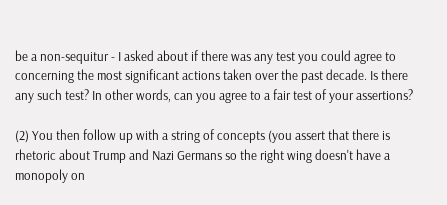be a non-sequitur - I asked about if there was any test you could agree to concerning the most significant actions taken over the past decade. Is there any such test? In other words, can you agree to a fair test of your assertions?

(2) You then follow up with a string of concepts (you assert that there is rhetoric about Trump and Nazi Germans so the right wing doesn't have a monopoly on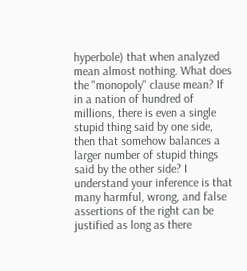hyperbole) that when analyzed mean almost nothing. What does the "monopoly" clause mean? If in a nation of hundred of millions, there is even a single stupid thing said by one side, then that somehow balances a larger number of stupid things said by the other side? I understand your inference is that many harmful, wrong, and false assertions of the right can be justified as long as there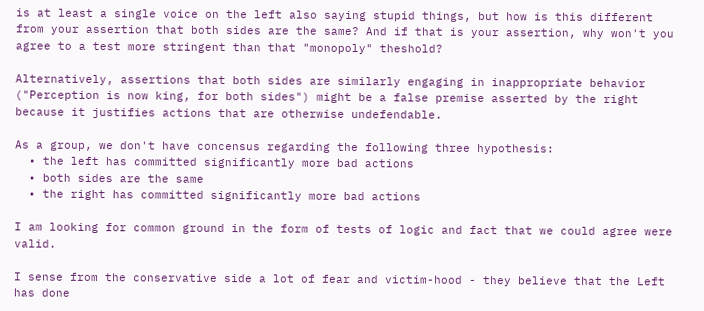is at least a single voice on the left also saying stupid things, but how is this different from your assertion that both sides are the same? And if that is your assertion, why won't you agree to a test more stringent than that "monopoly" theshold?

Alternatively, assertions that both sides are similarly engaging in inappropriate behavior ("Perception is now king, for both sides") might be a false premise asserted by the right because it justifies actions that are otherwise undefendable.

As a group, we don't have concensus regarding the following three hypothesis:
  • the left has committed significantly more bad actions
  • both sides are the same
  • the right has committed significantly more bad actions

I am looking for common ground in the form of tests of logic and fact that we could agree were valid.

I sense from the conservative side a lot of fear and victim-hood - they believe that the Left has done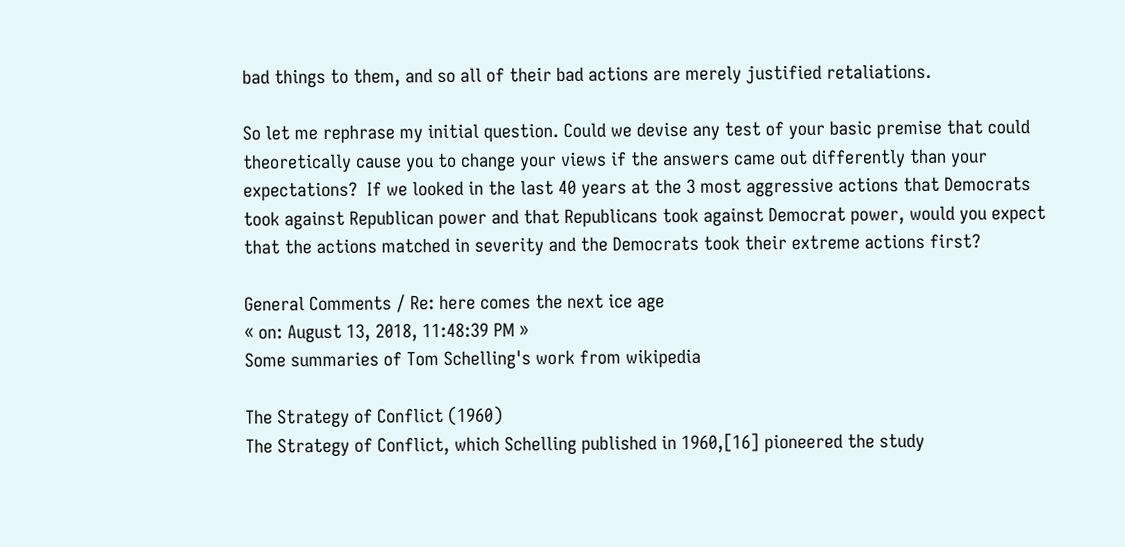bad things to them, and so all of their bad actions are merely justified retaliations.

So let me rephrase my initial question. Could we devise any test of your basic premise that could theoretically cause you to change your views if the answers came out differently than your expectations?  If we looked in the last 40 years at the 3 most aggressive actions that Democrats took against Republican power and that Republicans took against Democrat power, would you expect that the actions matched in severity and the Democrats took their extreme actions first?

General Comments / Re: here comes the next ice age
« on: August 13, 2018, 11:48:39 PM »
Some summaries of Tom Schelling's work from wikipedia

The Strategy of Conflict (1960)
The Strategy of Conflict, which Schelling published in 1960,[16] pioneered the study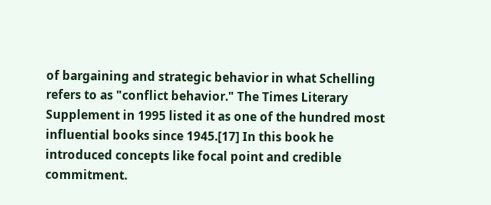of bargaining and strategic behavior in what Schelling refers to as "conflict behavior." The Times Literary Supplement in 1995 listed it as one of the hundred most influential books since 1945.[17] In this book he introduced concepts like focal point and credible commitment.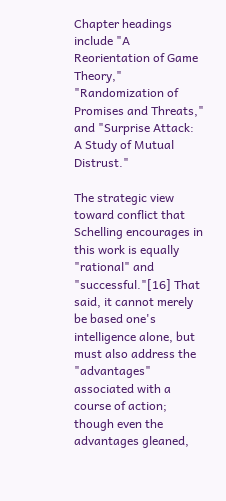Chapter headings include "A Reorientation of Game Theory," "Randomization of Promises and Threats," and "Surprise Attack: A Study of Mutual Distrust."

The strategic view toward conflict that Schelling encourages in this work is equally "rational" and "successful."[16] That said, it cannot merely be based one's intelligence alone, but must also address the "advantages" associated with a course of action; though even the advantages gleaned,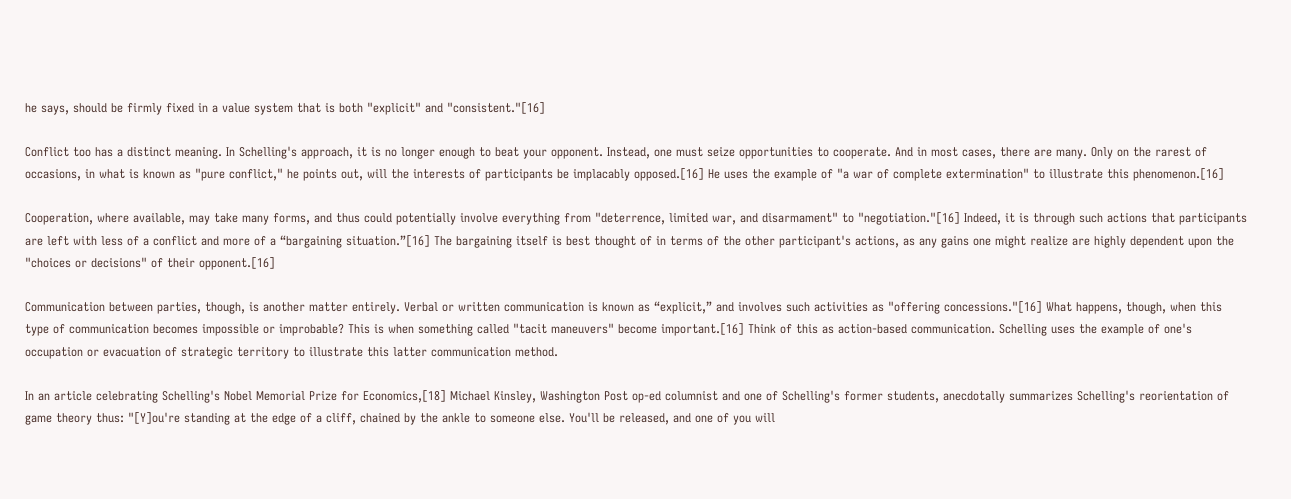he says, should be firmly fixed in a value system that is both "explicit" and "consistent."[16]

Conflict too has a distinct meaning. In Schelling's approach, it is no longer enough to beat your opponent. Instead, one must seize opportunities to cooperate. And in most cases, there are many. Only on the rarest of occasions, in what is known as "pure conflict," he points out, will the interests of participants be implacably opposed.[16] He uses the example of "a war of complete extermination" to illustrate this phenomenon.[16]

Cooperation, where available, may take many forms, and thus could potentially involve everything from "deterrence, limited war, and disarmament" to "negotiation."[16] Indeed, it is through such actions that participants are left with less of a conflict and more of a “bargaining situation.”[16] The bargaining itself is best thought of in terms of the other participant's actions, as any gains one might realize are highly dependent upon the "choices or decisions" of their opponent.[16]

Communication between parties, though, is another matter entirely. Verbal or written communication is known as “explicit,” and involves such activities as "offering concessions."[16] What happens, though, when this type of communication becomes impossible or improbable? This is when something called "tacit maneuvers" become important.[16] Think of this as action-based communication. Schelling uses the example of one's occupation or evacuation of strategic territory to illustrate this latter communication method.

In an article celebrating Schelling's Nobel Memorial Prize for Economics,[18] Michael Kinsley, Washington Post op‑ed columnist and one of Schelling's former students, anecdotally summarizes Schelling's reorientation of game theory thus: "[Y]ou're standing at the edge of a cliff, chained by the ankle to someone else. You'll be released, and one of you will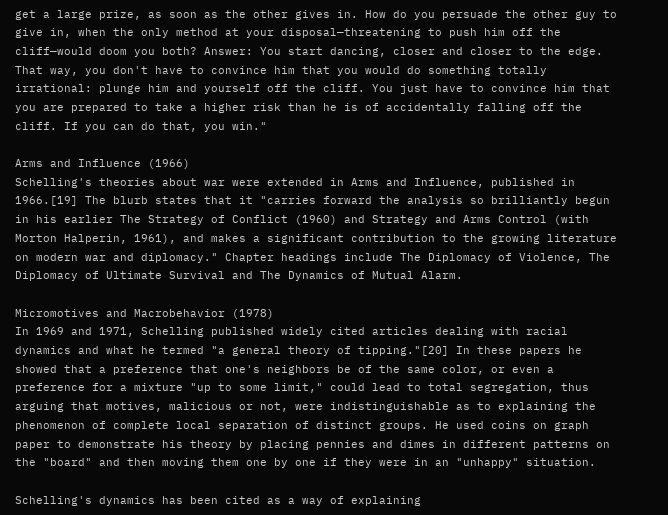get a large prize, as soon as the other gives in. How do you persuade the other guy to give in, when the only method at your disposal—threatening to push him off the cliff—would doom you both? Answer: You start dancing, closer and closer to the edge. That way, you don't have to convince him that you would do something totally irrational: plunge him and yourself off the cliff. You just have to convince him that you are prepared to take a higher risk than he is of accidentally falling off the cliff. If you can do that, you win."

Arms and Influence (1966)
Schelling's theories about war were extended in Arms and Influence, published in 1966.[19] The blurb states that it "carries forward the analysis so brilliantly begun in his earlier The Strategy of Conflict (1960) and Strategy and Arms Control (with Morton Halperin, 1961), and makes a significant contribution to the growing literature on modern war and diplomacy." Chapter headings include The Diplomacy of Violence, The Diplomacy of Ultimate Survival and The Dynamics of Mutual Alarm.

Micromotives and Macrobehavior (1978)
In 1969 and 1971, Schelling published widely cited articles dealing with racial dynamics and what he termed "a general theory of tipping."[20] In these papers he showed that a preference that one's neighbors be of the same color, or even a preference for a mixture "up to some limit," could lead to total segregation, thus arguing that motives, malicious or not, were indistinguishable as to explaining the phenomenon of complete local separation of distinct groups. He used coins on graph paper to demonstrate his theory by placing pennies and dimes in different patterns on the "board" and then moving them one by one if they were in an "unhappy" situation.

Schelling's dynamics has been cited as a way of explaining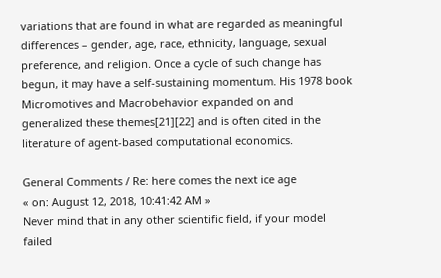variations that are found in what are regarded as meaningful differences – gender, age, race, ethnicity, language, sexual preference, and religion. Once a cycle of such change has begun, it may have a self-sustaining momentum. His 1978 book Micromotives and Macrobehavior expanded on and generalized these themes[21][22] and is often cited in the literature of agent-based computational economics.

General Comments / Re: here comes the next ice age
« on: August 12, 2018, 10:41:42 AM »
Never mind that in any other scientific field, if your model failed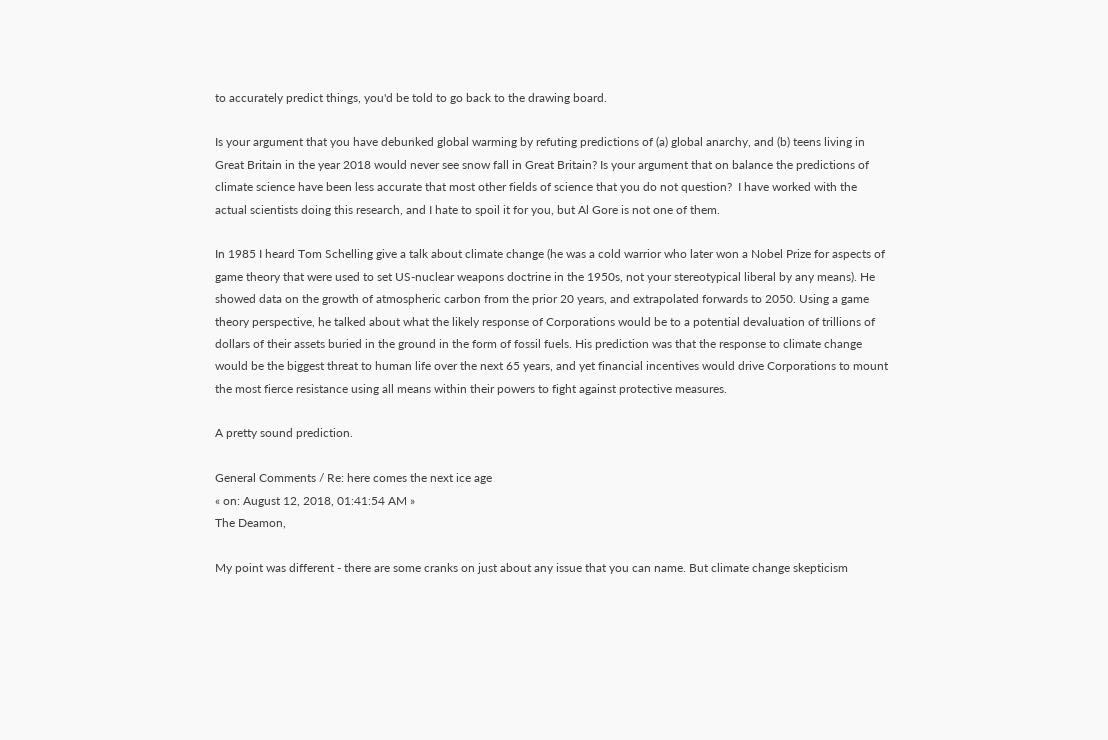to accurately predict things, you'd be told to go back to the drawing board.

Is your argument that you have debunked global warming by refuting predictions of (a) global anarchy, and (b) teens living in Great Britain in the year 2018 would never see snow fall in Great Britain? Is your argument that on balance the predictions of climate science have been less accurate that most other fields of science that you do not question?  I have worked with the actual scientists doing this research, and I hate to spoil it for you, but Al Gore is not one of them.

In 1985 I heard Tom Schelling give a talk about climate change (he was a cold warrior who later won a Nobel Prize for aspects of game theory that were used to set US-nuclear weapons doctrine in the 1950s, not your stereotypical liberal by any means). He showed data on the growth of atmospheric carbon from the prior 20 years, and extrapolated forwards to 2050. Using a game theory perspective, he talked about what the likely response of Corporations would be to a potential devaluation of trillions of dollars of their assets buried in the ground in the form of fossil fuels. His prediction was that the response to climate change would be the biggest threat to human life over the next 65 years, and yet financial incentives would drive Corporations to mount the most fierce resistance using all means within their powers to fight against protective measures.

A pretty sound prediction.

General Comments / Re: here comes the next ice age
« on: August 12, 2018, 01:41:54 AM »
The Deamon,

My point was different - there are some cranks on just about any issue that you can name. But climate change skepticism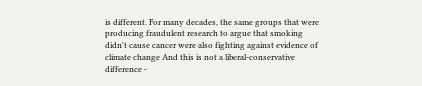is different. For many decades, the same groups that were producing fraudulent research to argue that smoking didn't cause cancer were also fighting against evidence of climate change And this is not a liberal-conservative difference -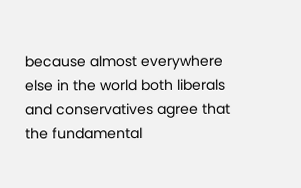because almost everywhere else in the world both liberals and conservatives agree that the fundamental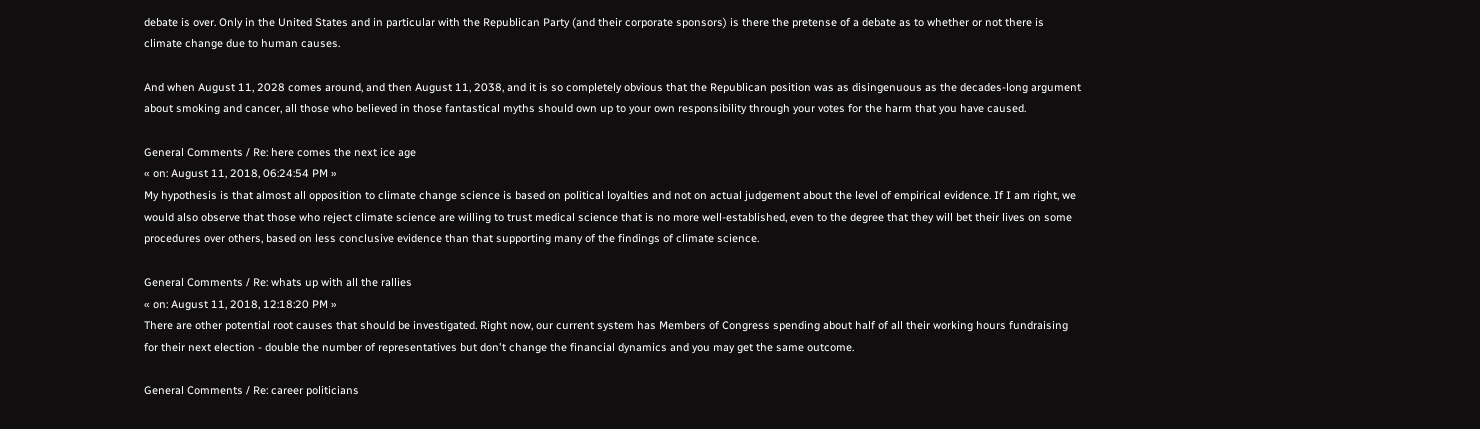debate is over. Only in the United States and in particular with the Republican Party (and their corporate sponsors) is there the pretense of a debate as to whether or not there is climate change due to human causes.

And when August 11, 2028 comes around, and then August 11, 2038, and it is so completely obvious that the Republican position was as disingenuous as the decades-long argument about smoking and cancer, all those who believed in those fantastical myths should own up to your own responsibility through your votes for the harm that you have caused.

General Comments / Re: here comes the next ice age
« on: August 11, 2018, 06:24:54 PM »
My hypothesis is that almost all opposition to climate change science is based on political loyalties and not on actual judgement about the level of empirical evidence. If I am right, we would also observe that those who reject climate science are willing to trust medical science that is no more well-established, even to the degree that they will bet their lives on some procedures over others, based on less conclusive evidence than that supporting many of the findings of climate science.

General Comments / Re: whats up with all the rallies
« on: August 11, 2018, 12:18:20 PM »
There are other potential root causes that should be investigated. Right now, our current system has Members of Congress spending about half of all their working hours fundraising for their next election - double the number of representatives but don't change the financial dynamics and you may get the same outcome.

General Comments / Re: career politicians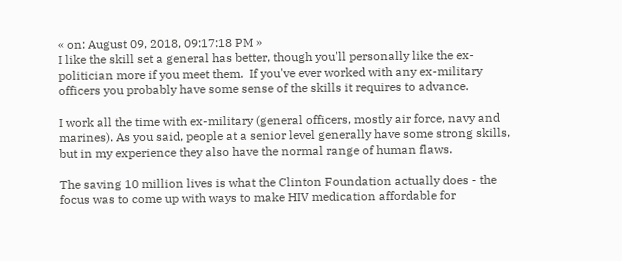« on: August 09, 2018, 09:17:18 PM »
I like the skill set a general has better, though you'll personally like the ex-politician more if you meet them.  If you've ever worked with any ex-military officers you probably have some sense of the skills it requires to advance.

I work all the time with ex-military (general officers, mostly air force, navy and marines). As you said, people at a senior level generally have some strong skills, but in my experience they also have the normal range of human flaws.

The saving 10 million lives is what the Clinton Foundation actually does - the focus was to come up with ways to make HIV medication affordable for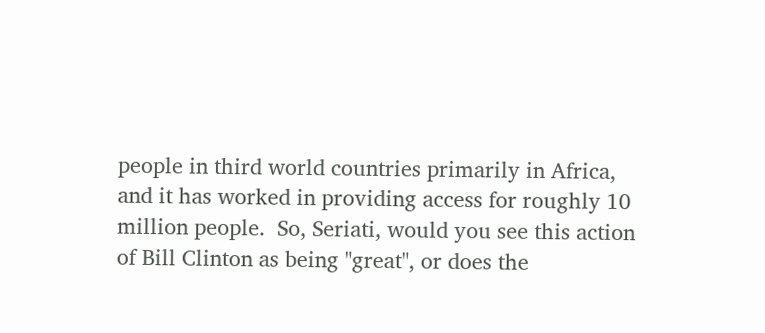people in third world countries primarily in Africa, and it has worked in providing access for roughly 10 million people.  So, Seriati, would you see this action of Bill Clinton as being "great", or does the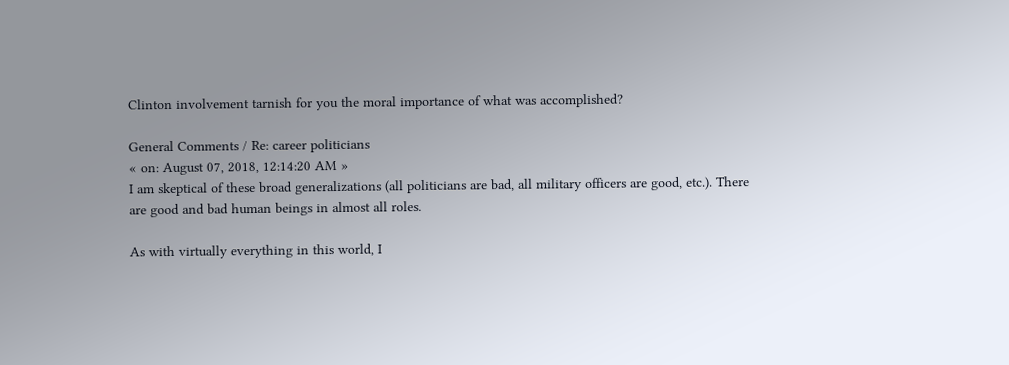Clinton involvement tarnish for you the moral importance of what was accomplished?

General Comments / Re: career politicians
« on: August 07, 2018, 12:14:20 AM »
I am skeptical of these broad generalizations (all politicians are bad, all military officers are good, etc.). There are good and bad human beings in almost all roles.

As with virtually everything in this world, I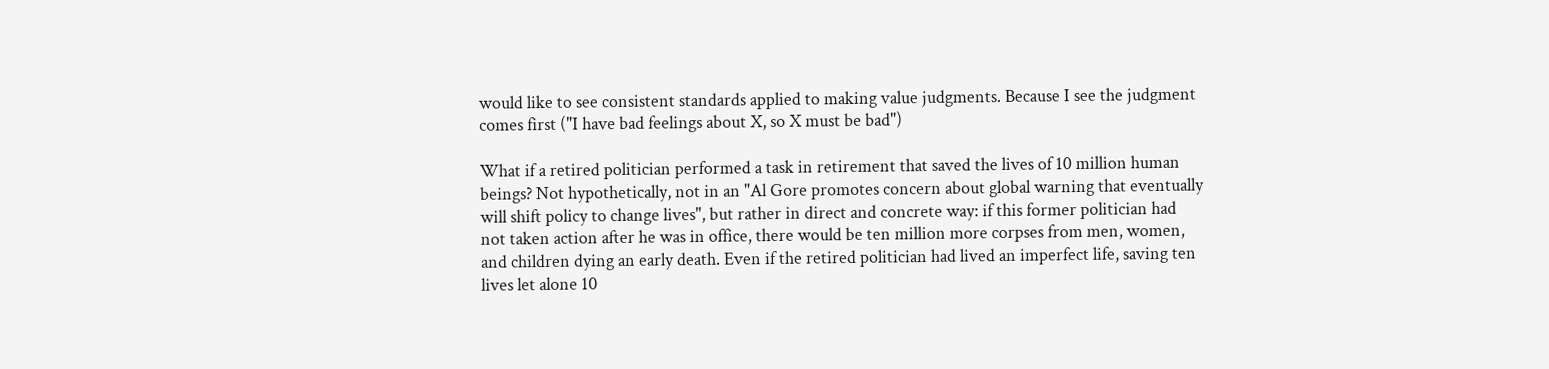would like to see consistent standards applied to making value judgments. Because I see the judgment comes first ("I have bad feelings about X, so X must be bad")

What if a retired politician performed a task in retirement that saved the lives of 10 million human beings? Not hypothetically, not in an "Al Gore promotes concern about global warning that eventually will shift policy to change lives", but rather in direct and concrete way: if this former politician had not taken action after he was in office, there would be ten million more corpses from men, women, and children dying an early death. Even if the retired politician had lived an imperfect life, saving ten lives let alone 10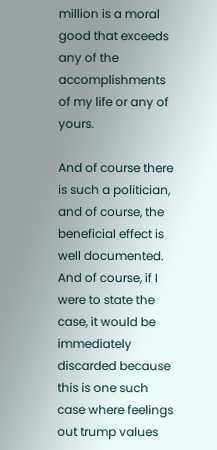million is a moral good that exceeds any of the accomplishments of my life or any of yours.

And of course there is such a politician, and of course, the beneficial effect is well documented. And of course, if I were to state the case, it would be immediately discarded because this is one such case where feelings out trump values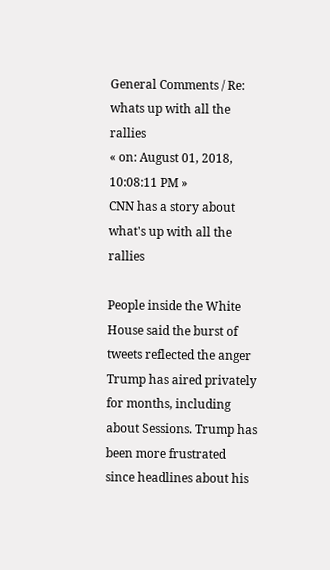General Comments / Re: whats up with all the rallies
« on: August 01, 2018, 10:08:11 PM »
CNN has a story about what's up with all the rallies

People inside the White House said the burst of tweets reflected the anger Trump has aired privately for months, including about Sessions. Trump has been more frustrated since headlines about his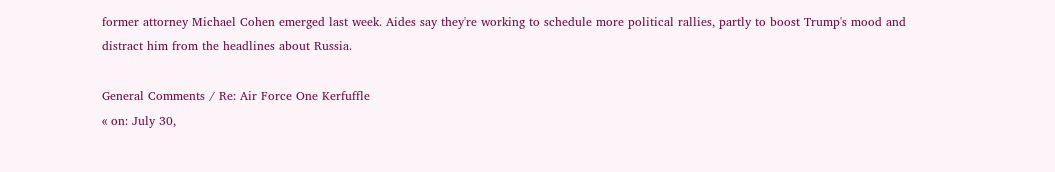former attorney Michael Cohen emerged last week. Aides say they're working to schedule more political rallies, partly to boost Trump's mood and distract him from the headlines about Russia.

General Comments / Re: Air Force One Kerfuffle
« on: July 30,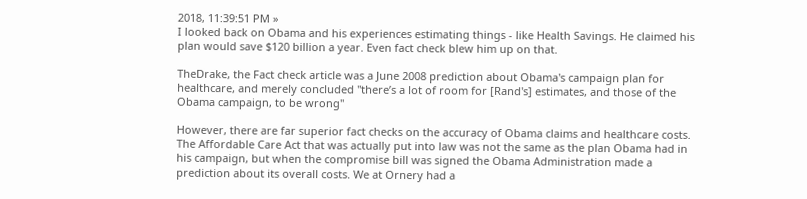2018, 11:39:51 PM »
I looked back on Obama and his experiences estimating things - like Health Savings. He claimed his plan would save $120 billion a year. Even fact check blew him up on that.

TheDrake, the Fact check article was a June 2008 prediction about Obama's campaign plan for healthcare, and merely concluded "there’s a lot of room for [Rand's] estimates, and those of the Obama campaign, to be wrong"

However, there are far superior fact checks on the accuracy of Obama claims and healthcare costs.  The Affordable Care Act that was actually put into law was not the same as the plan Obama had in his campaign, but when the compromise bill was signed the Obama Administration made a prediction about its overall costs. We at Ornery had a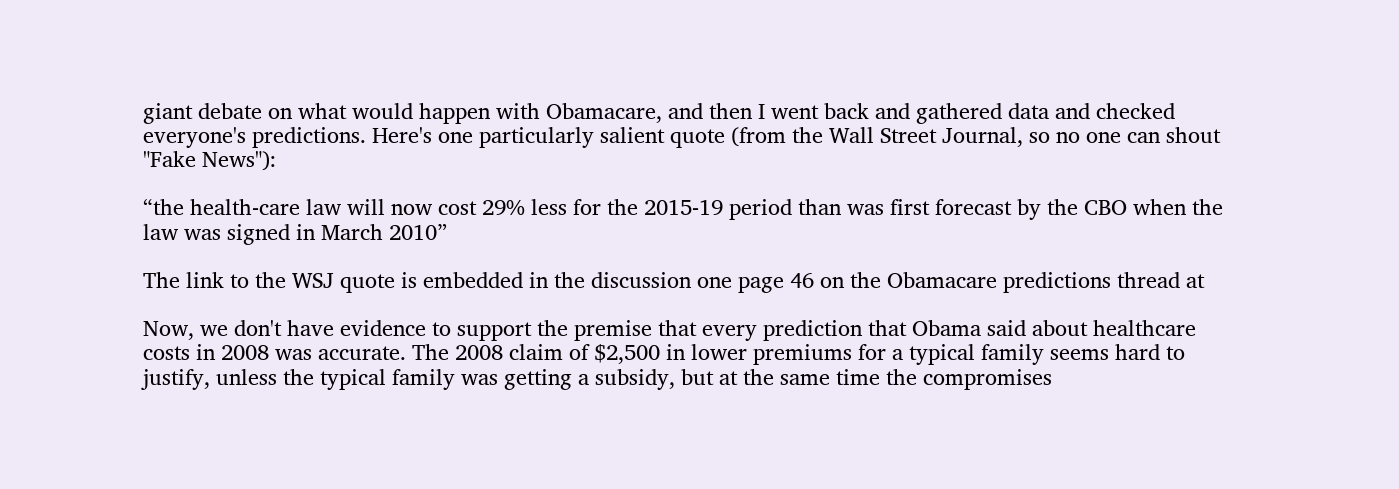giant debate on what would happen with Obamacare, and then I went back and gathered data and checked everyone's predictions. Here's one particularly salient quote (from the Wall Street Journal, so no one can shout "Fake News"):

“the health-care law will now cost 29% less for the 2015-19 period than was first forecast by the CBO when the law was signed in March 2010”

The link to the WSJ quote is embedded in the discussion one page 46 on the Obamacare predictions thread at

Now, we don't have evidence to support the premise that every prediction that Obama said about healthcare costs in 2008 was accurate. The 2008 claim of $2,500 in lower premiums for a typical family seems hard to justify, unless the typical family was getting a subsidy, but at the same time the compromises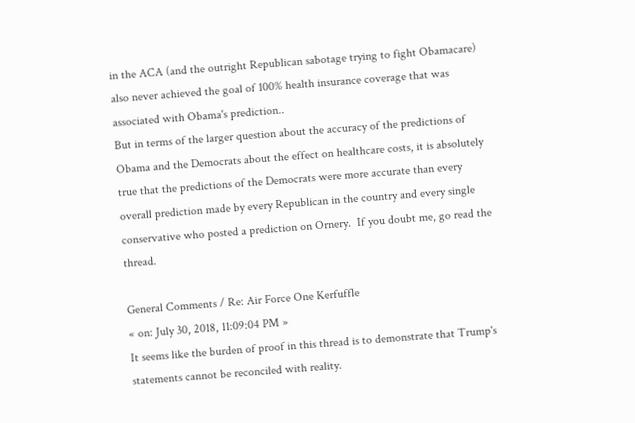in the ACA (and the outright Republican sabotage trying to fight Obamacare) also never achieved the goal of 100% health insurance coverage that was associated with Obama's prediction..
But in terms of the larger question about the accuracy of the predictions of Obama and the Democrats about the effect on healthcare costs, it is absolutely true that the predictions of the Democrats were more accurate than every overall prediction made by every Republican in the country and every single conservative who posted a prediction on Ornery.  If you doubt me, go read the thread.

General Comments / Re: Air Force One Kerfuffle
« on: July 30, 2018, 11:09:04 PM »
It seems like the burden of proof in this thread is to demonstrate that Trump's statements cannot be reconciled with reality.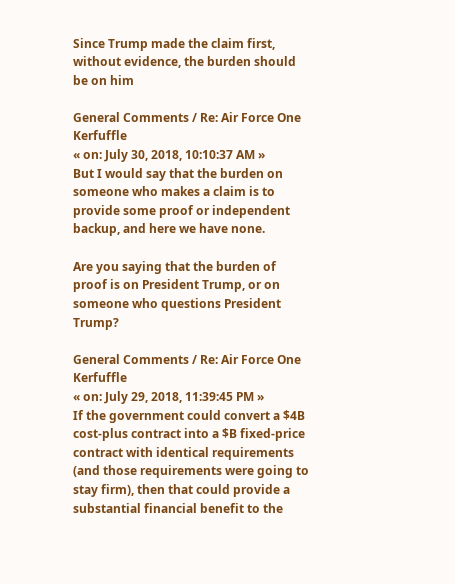Since Trump made the claim first, without evidence, the burden should be on him

General Comments / Re: Air Force One Kerfuffle
« on: July 30, 2018, 10:10:37 AM »
But I would say that the burden on someone who makes a claim is to provide some proof or independent backup, and here we have none.

Are you saying that the burden of proof is on President Trump, or on someone who questions President Trump?

General Comments / Re: Air Force One Kerfuffle
« on: July 29, 2018, 11:39:45 PM »
If the government could convert a $4B cost-plus contract into a $B fixed-price contract with identical requirements (and those requirements were going to stay firm), then that could provide a substantial financial benefit to the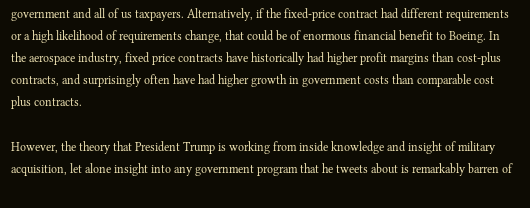government and all of us taxpayers. Alternatively, if the fixed-price contract had different requirements or a high likelihood of requirements change, that could be of enormous financial benefit to Boeing. In the aerospace industry, fixed price contracts have historically had higher profit margins than cost-plus contracts, and surprisingly often have had higher growth in government costs than comparable cost plus contracts.

However, the theory that President Trump is working from inside knowledge and insight of military acquisition, let alone insight into any government program that he tweets about is remarkably barren of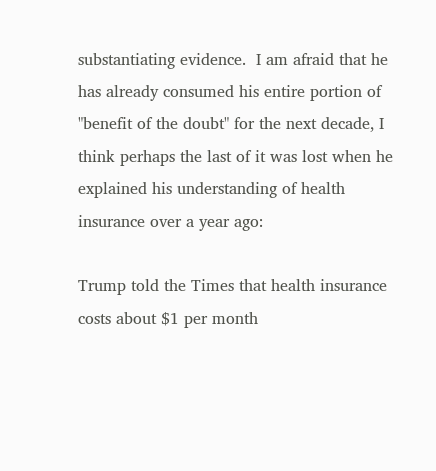substantiating evidence.  I am afraid that he has already consumed his entire portion of "benefit of the doubt" for the next decade, I think perhaps the last of it was lost when he explained his understanding of health insurance over a year ago:

Trump told the Times that health insurance costs about $1 per month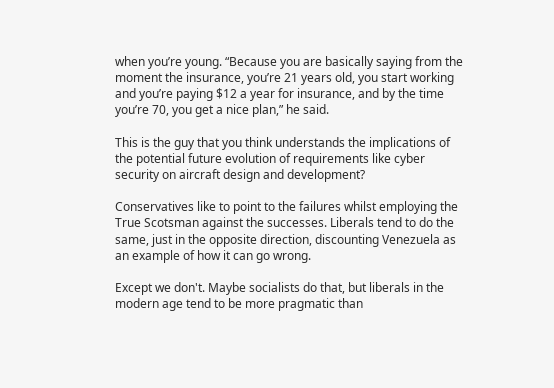when you’re young. “Because you are basically saying from the moment the insurance, you’re 21 years old, you start working and you’re paying $12 a year for insurance, and by the time you’re 70, you get a nice plan,” he said.

This is the guy that you think understands the implications of the potential future evolution of requirements like cyber security on aircraft design and development?

Conservatives like to point to the failures whilst employing the True Scotsman against the successes. Liberals tend to do the same, just in the opposite direction, discounting Venezuela as an example of how it can go wrong.

Except we don't. Maybe socialists do that, but liberals in the modern age tend to be more pragmatic than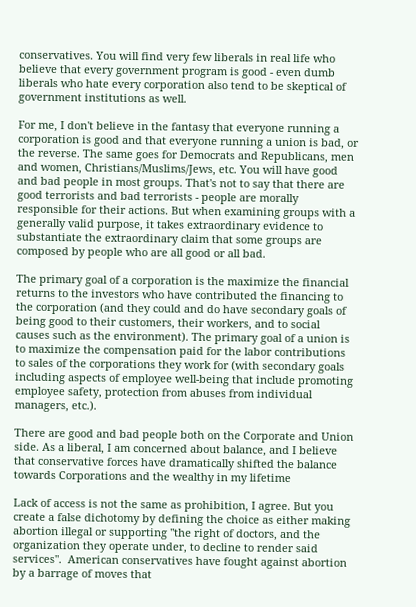conservatives. You will find very few liberals in real life who believe that every government program is good - even dumb liberals who hate every corporation also tend to be skeptical of government institutions as well.

For me, I don't believe in the fantasy that everyone running a corporation is good and that everyone running a union is bad, or the reverse. The same goes for Democrats and Republicans, men and women, Christians/Muslims/Jews, etc. You will have good and bad people in most groups. That's not to say that there are good terrorists and bad terrorists - people are morally responsible for their actions. But when examining groups with a generally valid purpose, it takes extraordinary evidence to substantiate the extraordinary claim that some groups are composed by people who are all good or all bad.

The primary goal of a corporation is the maximize the financial returns to the investors who have contributed the financing to the corporation (and they could and do have secondary goals of being good to their customers, their workers, and to social causes such as the environment). The primary goal of a union is to maximize the compensation paid for the labor contributions to sales of the corporations they work for (with secondary goals including aspects of employee well-being that include promoting employee safety, protection from abuses from individual managers, etc.).

There are good and bad people both on the Corporate and Union side. As a liberal, I am concerned about balance, and I believe that conservative forces have dramatically shifted the balance towards Corporations and the wealthy in my lifetime

Lack of access is not the same as prohibition, I agree. But you create a false dichotomy by defining the choice as either making abortion illegal or supporting "the right of doctors, and the organization they operate under, to decline to render said services".  American conservatives have fought against abortion by a barrage of moves that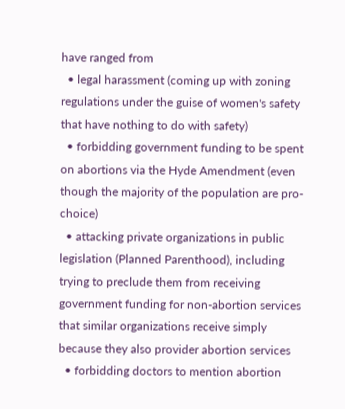have ranged from
  • legal harassment (coming up with zoning regulations under the guise of women's safety that have nothing to do with safety)
  • forbidding government funding to be spent on abortions via the Hyde Amendment (even though the majority of the population are pro-choice)
  • attacking private organizations in public legislation (Planned Parenthood), including trying to preclude them from receiving government funding for non-abortion services that similar organizations receive simply because they also provider abortion services
  • forbidding doctors to mention abortion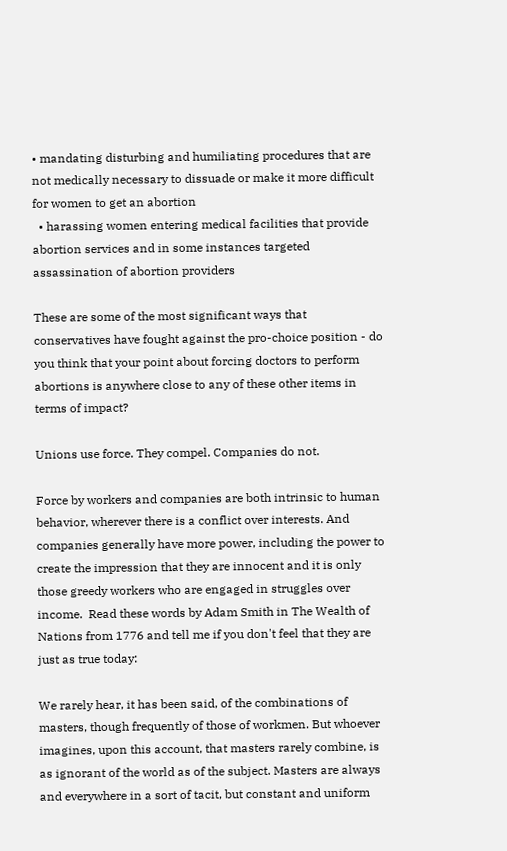• mandating disturbing and humiliating procedures that are not medically necessary to dissuade or make it more difficult for women to get an abortion
  • harassing women entering medical facilities that provide abortion services and in some instances targeted assassination of abortion providers

These are some of the most significant ways that conservatives have fought against the pro-choice position - do you think that your point about forcing doctors to perform abortions is anywhere close to any of these other items in terms of impact?

Unions use force. They compel. Companies do not.

Force by workers and companies are both intrinsic to human behavior, wherever there is a conflict over interests. And companies generally have more power, including the power to create the impression that they are innocent and it is only those greedy workers who are engaged in struggles over income.  Read these words by Adam Smith in The Wealth of Nations from 1776 and tell me if you don't feel that they are just as true today:

We rarely hear, it has been said, of the combinations of masters, though frequently of those of workmen. But whoever imagines, upon this account, that masters rarely combine, is as ignorant of the world as of the subject. Masters are always and everywhere in a sort of tacit, but constant and uniform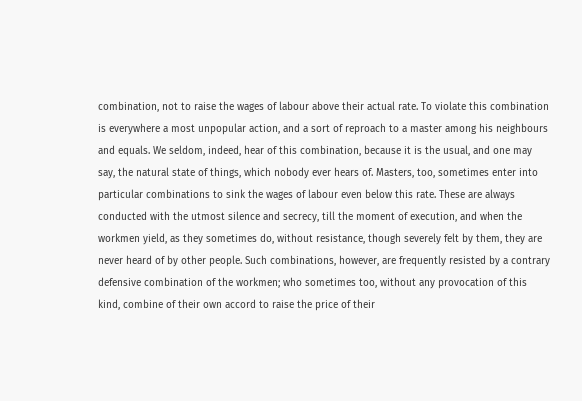combination, not to raise the wages of labour above their actual rate. To violate this combination is everywhere a most unpopular action, and a sort of reproach to a master among his neighbours and equals. We seldom, indeed, hear of this combination, because it is the usual, and one may say, the natural state of things, which nobody ever hears of. Masters, too, sometimes enter into particular combinations to sink the wages of labour even below this rate. These are always conducted with the utmost silence and secrecy, till the moment of execution, and when the workmen yield, as they sometimes do, without resistance, though severely felt by them, they are never heard of by other people. Such combinations, however, are frequently resisted by a contrary defensive combination of the workmen; who sometimes too, without any provocation of this kind, combine of their own accord to raise the price of their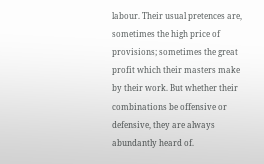labour. Their usual pretences are, sometimes the high price of provisions; sometimes the great profit which their masters make by their work. But whether their combinations be offensive or defensive, they are always abundantly heard of.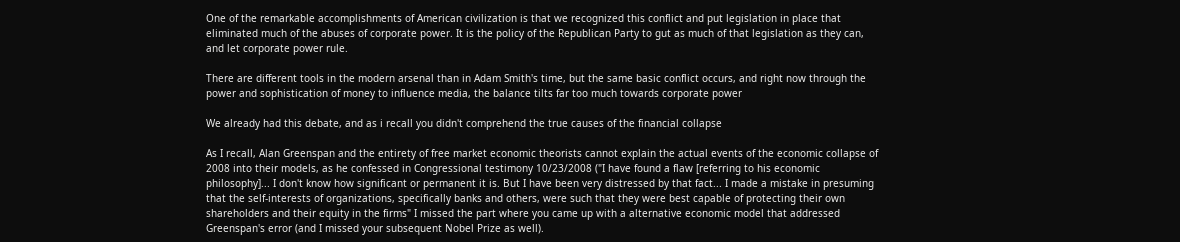One of the remarkable accomplishments of American civilization is that we recognized this conflict and put legislation in place that eliminated much of the abuses of corporate power. It is the policy of the Republican Party to gut as much of that legislation as they can, and let corporate power rule.

There are different tools in the modern arsenal than in Adam Smith's time, but the same basic conflict occurs, and right now through the power and sophistication of money to influence media, the balance tilts far too much towards corporate power

We already had this debate, and as i recall you didn't comprehend the true causes of the financial collapse

As I recall, Alan Greenspan and the entirety of free market economic theorists cannot explain the actual events of the economic collapse of 2008 into their models, as he confessed in Congressional testimony 10/23/2008 ("I have found a flaw [referring to his economic philosophy]... I don't know how significant or permanent it is. But I have been very distressed by that fact... I made a mistake in presuming that the self-interests of organizations, specifically banks and others, were such that they were best capable of protecting their own shareholders and their equity in the firms" I missed the part where you came up with a alternative economic model that addressed Greenspan's error (and I missed your subsequent Nobel Prize as well).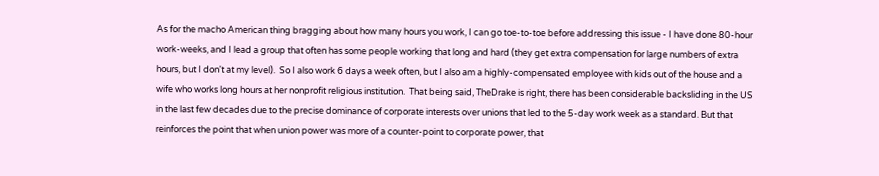As for the macho American thing bragging about how many hours you work, I can go toe-to-toe before addressing this issue - I have done 80-hour work-weeks, and I lead a group that often has some people working that long and hard (they get extra compensation for large numbers of extra hours, but I don't at my level).  So I also work 6 days a week often, but I also am a highly-compensated employee with kids out of the house and a wife who works long hours at her nonprofit religious institution.  That being said, TheDrake is right, there has been considerable backsliding in the US in the last few decades due to the precise dominance of corporate interests over unions that led to the 5-day work week as a standard. But that reinforces the point that when union power was more of a counter-point to corporate power, that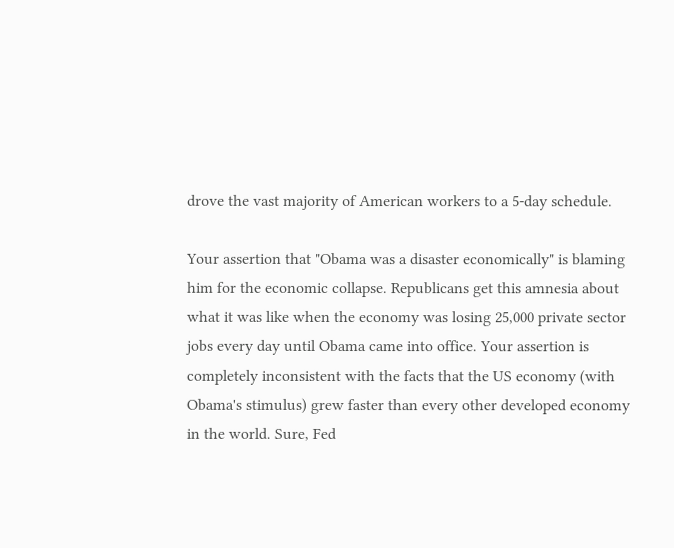drove the vast majority of American workers to a 5-day schedule.

Your assertion that "Obama was a disaster economically" is blaming him for the economic collapse. Republicans get this amnesia about what it was like when the economy was losing 25,000 private sector jobs every day until Obama came into office. Your assertion is completely inconsistent with the facts that the US economy (with Obama's stimulus) grew faster than every other developed economy in the world. Sure, Fed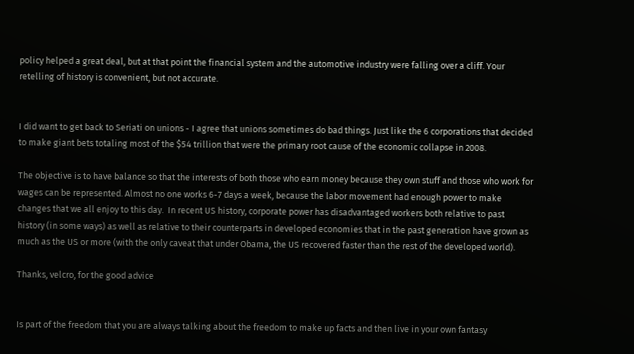policy helped a great deal, but at that point the financial system and the automotive industry were falling over a cliff. Your retelling of history is convenient, but not accurate.


I did want to get back to Seriati on unions - I agree that unions sometimes do bad things. Just like the 6 corporations that decided to make giant bets totaling most of the $54 trillion that were the primary root cause of the economic collapse in 2008.

The objective is to have balance so that the interests of both those who earn money because they own stuff and those who work for wages can be represented. Almost no one works 6-7 days a week, because the labor movement had enough power to make changes that we all enjoy to this day.  In recent US history, corporate power has disadvantaged workers both relative to past history (in some ways) as well as relative to their counterparts in developed economies that in the past generation have grown as much as the US or more (with the only caveat that under Obama, the US recovered faster than the rest of the developed world).

Thanks, velcro, for the good advice


Is part of the freedom that you are always talking about the freedom to make up facts and then live in your own fantasy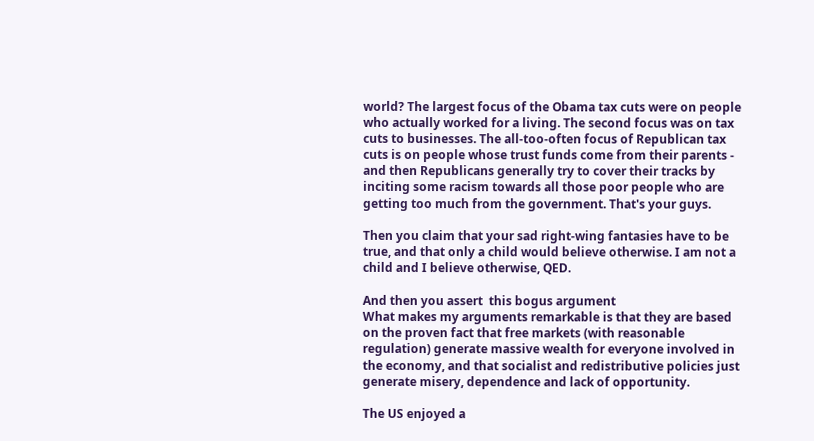world? The largest focus of the Obama tax cuts were on people who actually worked for a living. The second focus was on tax cuts to businesses. The all-too-often focus of Republican tax cuts is on people whose trust funds come from their parents - and then Republicans generally try to cover their tracks by inciting some racism towards all those poor people who are getting too much from the government. That's your guys.

Then you claim that your sad right-wing fantasies have to be true, and that only a child would believe otherwise. I am not a child and I believe otherwise, QED.

And then you assert  this bogus argument
What makes my arguments remarkable is that they are based on the proven fact that free markets (with reasonable regulation) generate massive wealth for everyone involved in the economy, and that socialist and redistributive policies just generate misery, dependence and lack of opportunity.

The US enjoyed a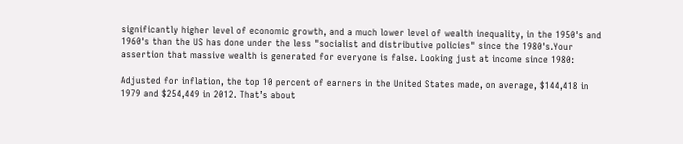significantly higher level of economic growth, and a much lower level of wealth inequality, in the 1950's and 1960's than the US has done under the less "socialist and distributive policies" since the 1980's.Your assertion that massive wealth is generated for everyone is false. Looking just at income since 1980:

Adjusted for inflation, the top 10 percent of earners in the United States made, on average, $144,418 in 1979 and $254,449 in 2012. That’s about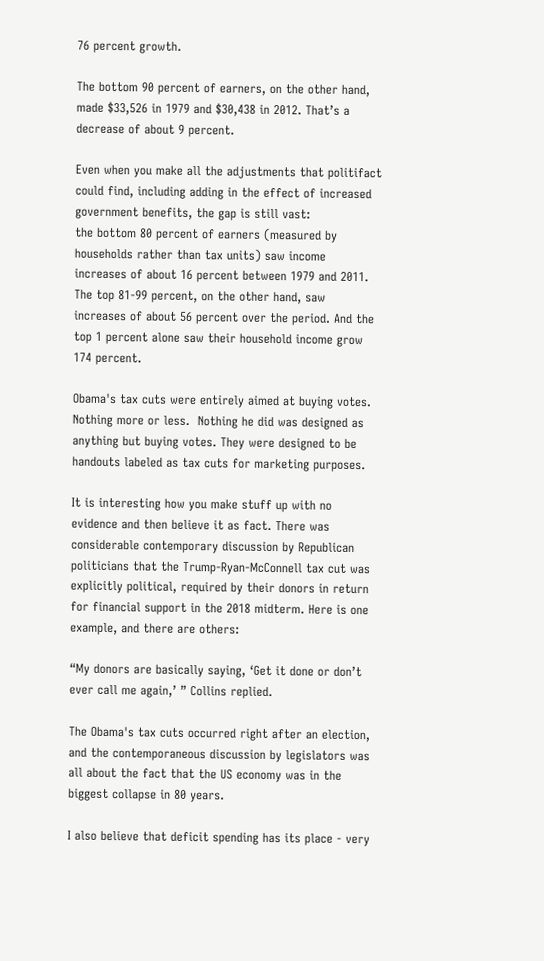76 percent growth.

The bottom 90 percent of earners, on the other hand, made $33,526 in 1979 and $30,438 in 2012. That’s a decrease of about 9 percent.

Even when you make all the adjustments that politifact could find, including adding in the effect of increased government benefits, the gap is still vast:
the bottom 80 percent of earners (measured by households rather than tax units) saw income increases of about 16 percent between 1979 and 2011. The top 81-99 percent, on the other hand, saw increases of about 56 percent over the period. And the top 1 percent alone saw their household income grow 174 percent.

Obama's tax cuts were entirely aimed at buying votes.  Nothing more or less.  Nothing he did was designed as anything but buying votes. They were designed to be handouts labeled as tax cuts for marketing purposes.

It is interesting how you make stuff up with no evidence and then believe it as fact. There was considerable contemporary discussion by Republican politicians that the Trump-Ryan-McConnell tax cut was explicitly political, required by their donors in return for financial support in the 2018 midterm. Here is one example, and there are others:

“My donors are basically saying, ‘Get it done or don’t ever call me again,’ ” Collins replied.

The Obama's tax cuts occurred right after an election, and the contemporaneous discussion by legislators was all about the fact that the US economy was in the biggest collapse in 80 years.

I also believe that deficit spending has its place - very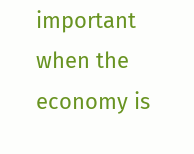important when the economy is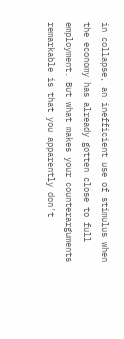in collapse, an inefficient use of stimulus when the economy has already gotten close to full employment. But what makes your counterarguments remarkable is that you apparently don't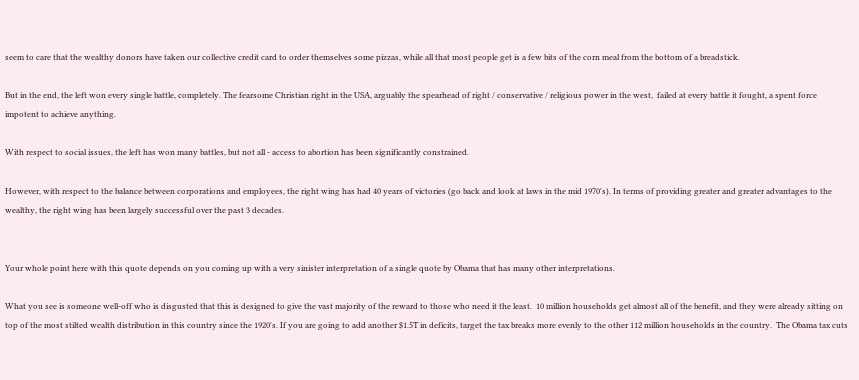seem to care that the wealthy donors have taken our collective credit card to order themselves some pizzas, while all that most people get is a few bits of the corn meal from the bottom of a breadstick.

But in the end, the left won every single battle, completely. The fearsome Christian right in the USA, arguably the spearhead of right / conservative / religious power in the west,  failed at every battle it fought, a spent force impotent to achieve anything.

With respect to social issues, the left has won many battles, but not all - access to abortion has been significantly constrained.

However, with respect to the balance between corporations and employees, the right wing has had 40 years of victories (go back and look at laws in the mid 1970's). In terms of providing greater and greater advantages to the wealthy, the right wing has been largely successful over the past 3 decades.


Your whole point here with this quote depends on you coming up with a very sinister interpretation of a single quote by Obama that has many other interpretations.

What you see is someone well-off who is disgusted that this is designed to give the vast majority of the reward to those who need it the least.  10 million households get almost all of the benefit, and they were already sitting on top of the most stilted wealth distribution in this country since the 1920's. If you are going to add another $1.5T in deficits, target the tax breaks more evenly to the other 112 million households in the country.  The Obama tax cuts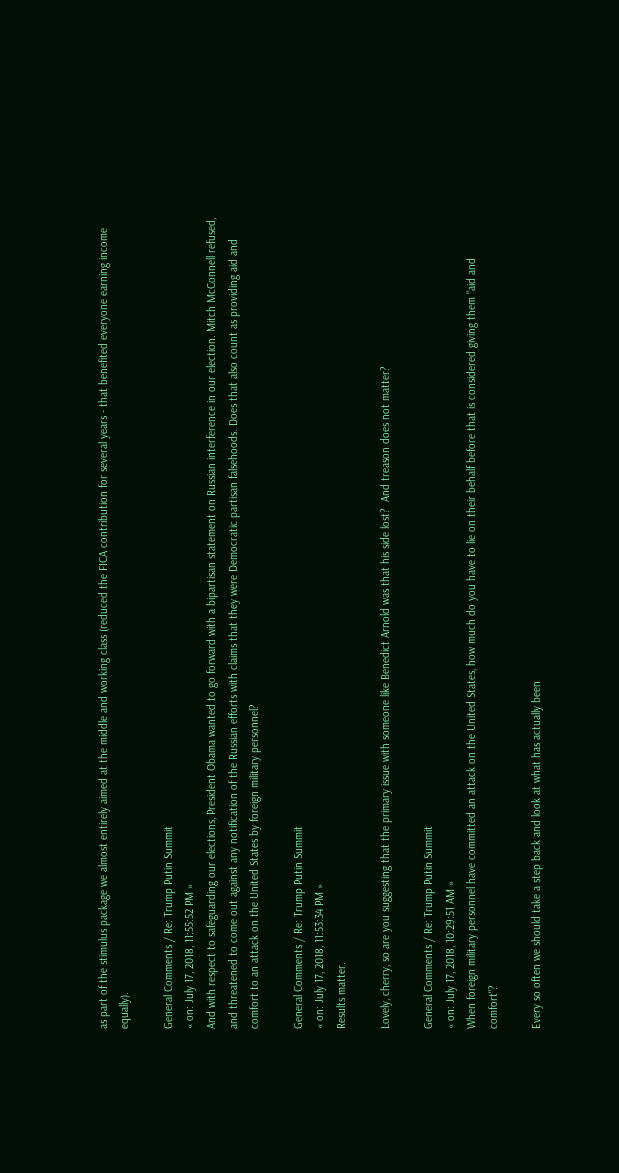as part of the stimulus package we almost entirely aimed at the middle and working class (reduced the FICA contribution for several years - that benefited everyone earning income equally).

General Comments / Re: Trump Putin Summit
« on: July 17, 2018, 11:55:52 PM »
And with respect to safeguarding our elections, President Obama wanted to go forward with a bipartisan statement on Russian interference in our election. Mitch McConnell refused, and threatened to come out against any notification of the Russian efforts with claims that they were Democratic partisan falsehoods. Does that also count as providing aid and comfort to an attack on the United States by foreign military personnel?

General Comments / Re: Trump Putin Summit
« on: July 17, 2018, 11:53:34 PM »
Results matter.

Lovely, cherry, so are you suggesting that the primary issue with someone like Benedict Arnold was that his side lost?  And treason does not matter?

General Comments / Re: Trump Putin Summit
« on: July 17, 2018, 10:29:51 AM »
When foreign military personnel have committed an attack on the United States, how much do you have to lie on their behalf before that is considered giving them "aid and comfort"?

Every so often we should take a step back and look at what has actually been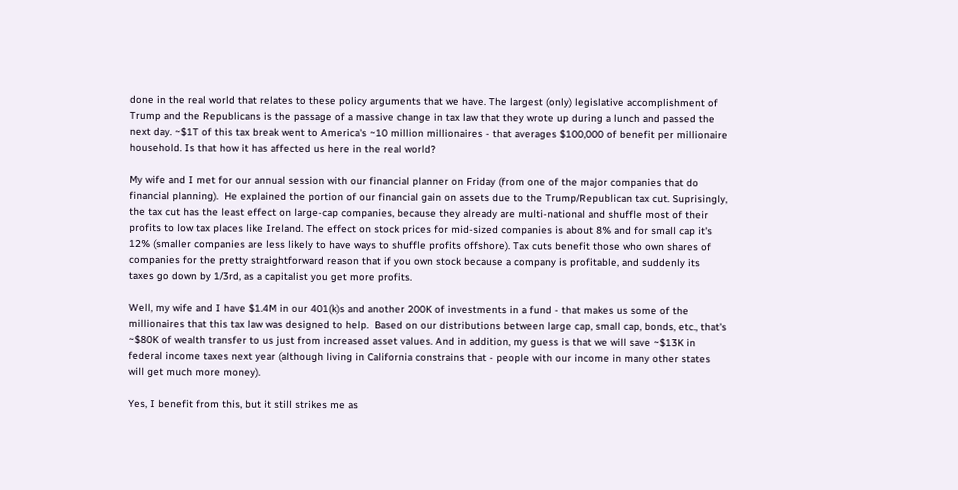done in the real world that relates to these policy arguments that we have. The largest (only) legislative accomplishment of Trump and the Republicans is the passage of a massive change in tax law that they wrote up during a lunch and passed the next day. ~$1T of this tax break went to America's ~10 million millionaires - that averages $100,000 of benefit per millionaire household. Is that how it has affected us here in the real world?

My wife and I met for our annual session with our financial planner on Friday (from one of the major companies that do financial planning).  He explained the portion of our financial gain on assets due to the Trump/Republican tax cut. Suprisingly, the tax cut has the least effect on large-cap companies, because they already are multi-national and shuffle most of their profits to low tax places like Ireland. The effect on stock prices for mid-sized companies is about 8% and for small cap it's 12% (smaller companies are less likely to have ways to shuffle profits offshore). Tax cuts benefit those who own shares of companies for the pretty straightforward reason that if you own stock because a company is profitable, and suddenly its taxes go down by 1/3rd, as a capitalist you get more profits.

Well, my wife and I have $1.4M in our 401(k)s and another 200K of investments in a fund - that makes us some of the millionaires that this tax law was designed to help.  Based on our distributions between large cap, small cap, bonds, etc., that's ~$80K of wealth transfer to us just from increased asset values. And in addition, my guess is that we will save ~$13K in federal income taxes next year (although living in California constrains that - people with our income in many other states will get much more money).

Yes, I benefit from this, but it still strikes me as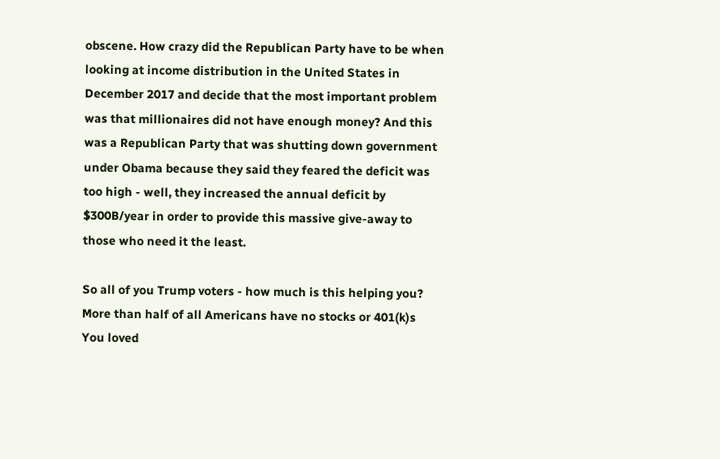obscene. How crazy did the Republican Party have to be when looking at income distribution in the United States in December 2017 and decide that the most important problem was that millionaires did not have enough money? And this was a Republican Party that was shutting down government under Obama because they said they feared the deficit was too high - well, they increased the annual deficit by $300B/year in order to provide this massive give-away to those who need it the least.

So all of you Trump voters - how much is this helping you? More than half of all Americans have no stocks or 401(k)s  You loved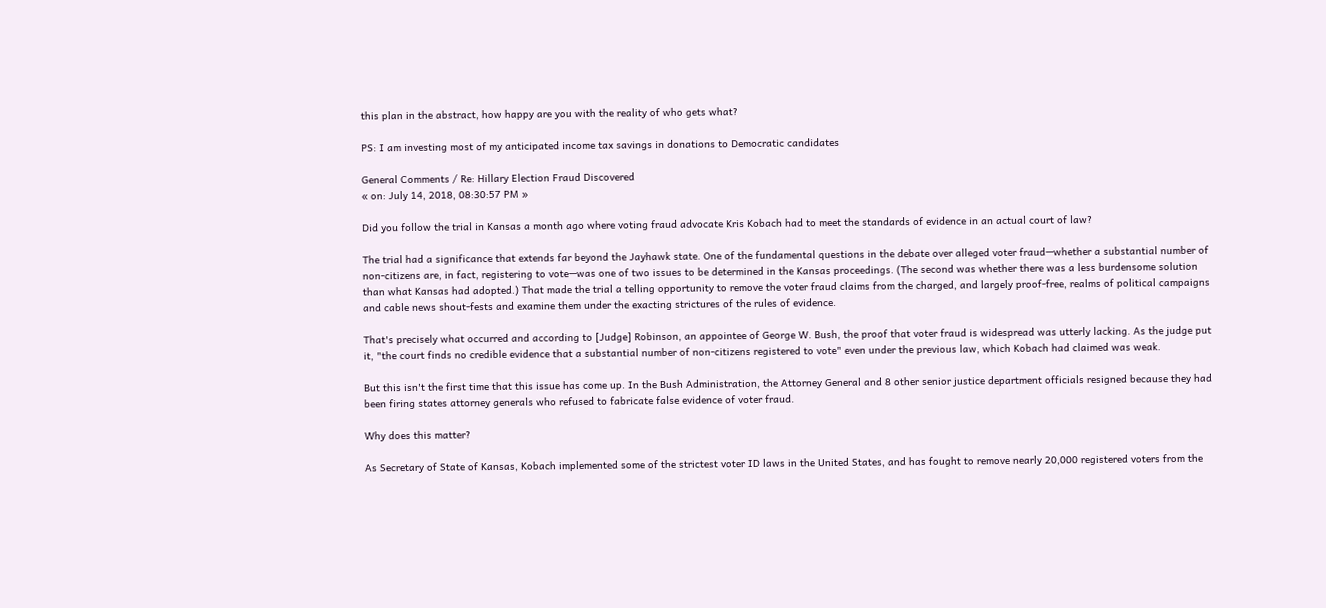this plan in the abstract, how happy are you with the reality of who gets what?

PS: I am investing most of my anticipated income tax savings in donations to Democratic candidates

General Comments / Re: Hillary Election Fraud Discovered
« on: July 14, 2018, 08:30:57 PM »

Did you follow the trial in Kansas a month ago where voting fraud advocate Kris Kobach had to meet the standards of evidence in an actual court of law?

The trial had a significance that extends far beyond the Jayhawk state. One of the fundamental questions in the debate over alleged voter fraud—whether a substantial number of non-citizens are, in fact, registering to vote—was one of two issues to be determined in the Kansas proceedings. (The second was whether there was a less burdensome solution than what Kansas had adopted.) That made the trial a telling opportunity to remove the voter fraud claims from the charged, and largely proof-free, realms of political campaigns and cable news shout-fests and examine them under the exacting strictures of the rules of evidence.

That's precisely what occurred and according to [Judge] Robinson, an appointee of George W. Bush, the proof that voter fraud is widespread was utterly lacking. As the judge put it, "the court finds no credible evidence that a substantial number of non-citizens registered to vote" even under the previous law, which Kobach had claimed was weak.

But this isn't the first time that this issue has come up. In the Bush Administration, the Attorney General and 8 other senior justice department officials resigned because they had been firing states attorney generals who refused to fabricate false evidence of voter fraud.

Why does this matter?

As Secretary of State of Kansas, Kobach implemented some of the strictest voter ID laws in the United States, and has fought to remove nearly 20,000 registered voters from the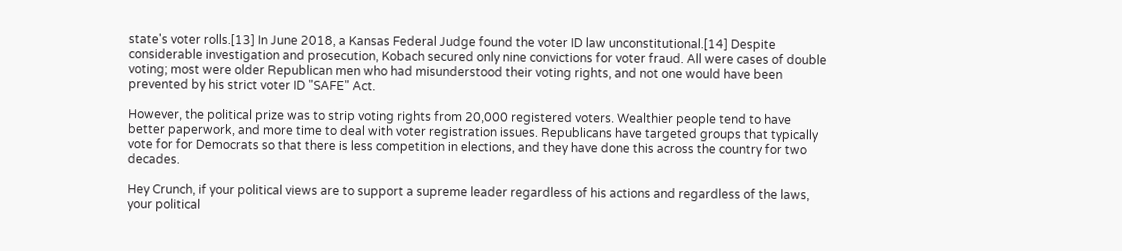state's voter rolls.[13] In June 2018, a Kansas Federal Judge found the voter ID law unconstitutional.[14] Despite considerable investigation and prosecution, Kobach secured only nine convictions for voter fraud. All were cases of double voting; most were older Republican men who had misunderstood their voting rights, and not one would have been prevented by his strict voter ID "SAFE" Act.

However, the political prize was to strip voting rights from 20,000 registered voters. Wealthier people tend to have better paperwork, and more time to deal with voter registration issues. Republicans have targeted groups that typically vote for for Democrats so that there is less competition in elections, and they have done this across the country for two decades.

Hey Crunch, if your political views are to support a supreme leader regardless of his actions and regardless of the laws, your political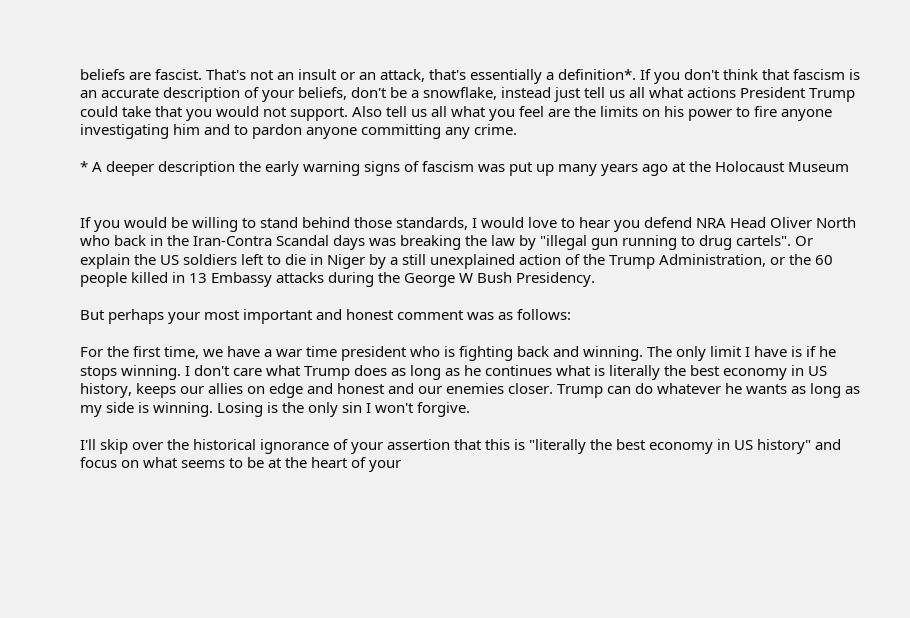beliefs are fascist. That's not an insult or an attack, that's essentially a definition*. If you don't think that fascism is an accurate description of your beliefs, don't be a snowflake, instead just tell us all what actions President Trump could take that you would not support. Also tell us all what you feel are the limits on his power to fire anyone investigating him and to pardon anyone committing any crime.

* A deeper description the early warning signs of fascism was put up many years ago at the Holocaust Museum


If you would be willing to stand behind those standards, I would love to hear you defend NRA Head Oliver North who back in the Iran-Contra Scandal days was breaking the law by "illegal gun running to drug cartels". Or explain the US soldiers left to die in Niger by a still unexplained action of the Trump Administration, or the 60 people killed in 13 Embassy attacks during the George W Bush Presidency.

But perhaps your most important and honest comment was as follows:

For the first time, we have a war time president who is fighting back and winning. The only limit I have is if he stops winning. I don't care what Trump does as long as he continues what is literally the best economy in US history, keeps our allies on edge and honest and our enemies closer. Trump can do whatever he wants as long as my side is winning. Losing is the only sin I won't forgive.

I'll skip over the historical ignorance of your assertion that this is "literally the best economy in US history" and focus on what seems to be at the heart of your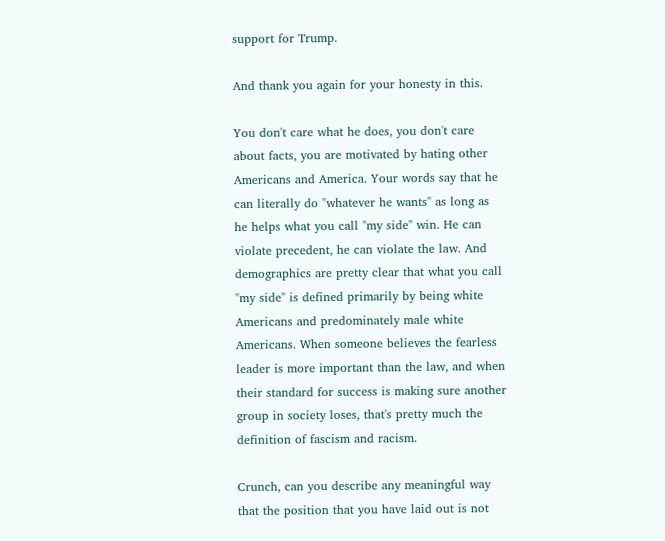support for Trump.

And thank you again for your honesty in this.

You don't care what he does, you don't care about facts, you are motivated by hating other Americans and America. Your words say that he can literally do "whatever he wants" as long as he helps what you call "my side" win. He can violate precedent, he can violate the law. And demographics are pretty clear that what you call "my side" is defined primarily by being white Americans and predominately male white Americans. When someone believes the fearless leader is more important than the law, and when their standard for success is making sure another group in society loses, that's pretty much the definition of fascism and racism.

Crunch, can you describe any meaningful way that the position that you have laid out is not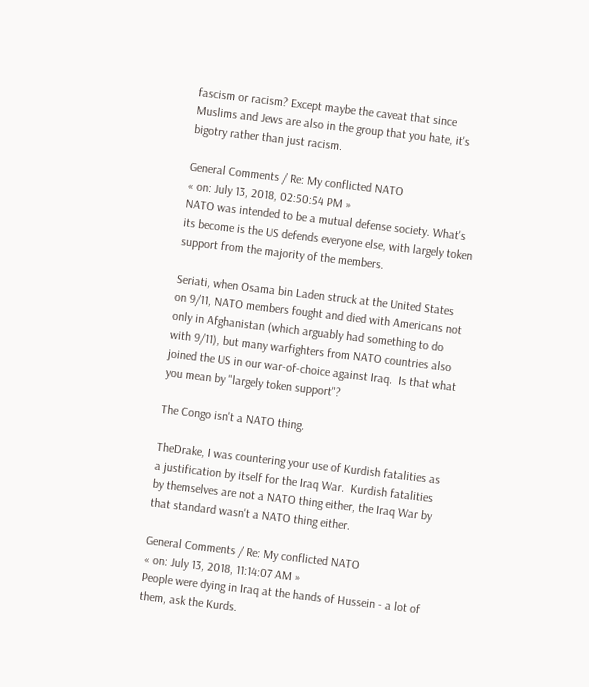fascism or racism? Except maybe the caveat that since Muslims and Jews are also in the group that you hate, it's bigotry rather than just racism.

General Comments / Re: My conflicted NATO
« on: July 13, 2018, 02:50:54 PM »
NATO was intended to be a mutual defense society. What's its become is the US defends everyone else, with largely token support from the majority of the members.

Seriati, when Osama bin Laden struck at the United States on 9/11, NATO members fought and died with Americans not only in Afghanistan (which arguably had something to do with 9/11), but many warfighters from NATO countries also joined the US in our war-of-choice against Iraq.  Is that what you mean by "largely token support"?

The Congo isn't a NATO thing.

TheDrake, I was countering your use of Kurdish fatalities as a justification by itself for the Iraq War.  Kurdish fatalities by themselves are not a NATO thing either, the Iraq War by that standard wasn't a NATO thing either.

General Comments / Re: My conflicted NATO
« on: July 13, 2018, 11:14:07 AM »
People were dying in Iraq at the hands of Hussein - a lot of them, ask the Kurds.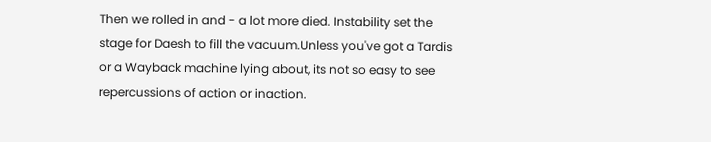Then we rolled in and - a lot more died. Instability set the stage for Daesh to fill the vacuum.Unless you've got a Tardis or a Wayback machine lying about, its not so easy to see repercussions of action or inaction.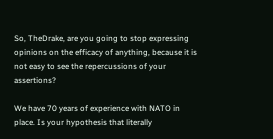So, TheDrake, are you going to stop expressing opinions on the efficacy of anything, because it is not easy to see the repercussions of your assertions?

We have 70 years of experience with NATO in place. Is your hypothesis that literally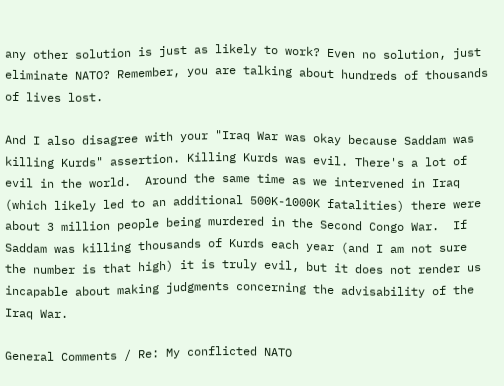any other solution is just as likely to work? Even no solution, just eliminate NATO? Remember, you are talking about hundreds of thousands of lives lost.

And I also disagree with your "Iraq War was okay because Saddam was killing Kurds" assertion. Killing Kurds was evil. There's a lot of evil in the world.  Around the same time as we intervened in Iraq (which likely led to an additional 500K-1000K fatalities) there were about 3 million people being murdered in the Second Congo War.  If Saddam was killing thousands of Kurds each year (and I am not sure the number is that high) it is truly evil, but it does not render us incapable about making judgments concerning the advisability of the Iraq War.

General Comments / Re: My conflicted NATO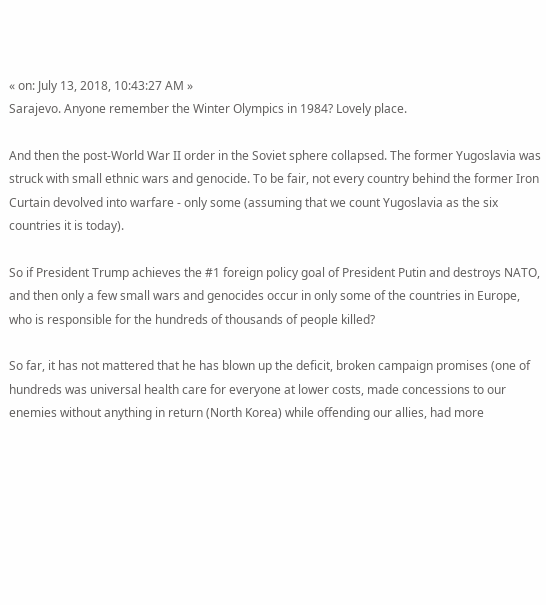« on: July 13, 2018, 10:43:27 AM »
Sarajevo. Anyone remember the Winter Olympics in 1984? Lovely place.

And then the post-World War II order in the Soviet sphere collapsed. The former Yugoslavia was struck with small ethnic wars and genocide. To be fair, not every country behind the former Iron Curtain devolved into warfare - only some (assuming that we count Yugoslavia as the six countries it is today).

So if President Trump achieves the #1 foreign policy goal of President Putin and destroys NATO, and then only a few small wars and genocides occur in only some of the countries in Europe, who is responsible for the hundreds of thousands of people killed?

So far, it has not mattered that he has blown up the deficit, broken campaign promises (one of hundreds was universal health care for everyone at lower costs, made concessions to our enemies without anything in return (North Korea) while offending our allies, had more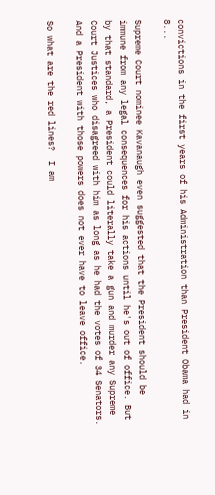convictions in the first years of his Administration than President Obama had in 8...

Supreme Court nominee Kavanaugh even suggested that the President should be immune from any legal consequences for his actions until he's out of office. But by that standard, a President could literally take a gun and murder any Supreme Court Justices who disagreed with him as long as he had the votes of 34 Senators. And a President with those powers does not ever have to leave office.

So what are the red lines?  I am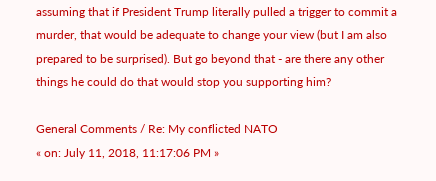assuming that if President Trump literally pulled a trigger to commit a murder, that would be adequate to change your view (but I am also prepared to be surprised). But go beyond that - are there any other things he could do that would stop you supporting him?

General Comments / Re: My conflicted NATO
« on: July 11, 2018, 11:17:06 PM »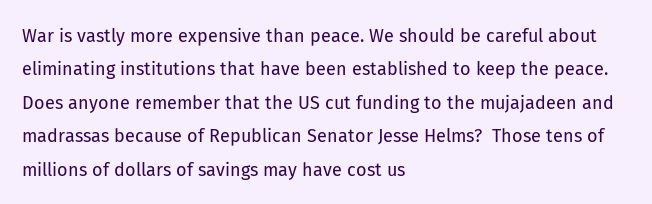War is vastly more expensive than peace. We should be careful about eliminating institutions that have been established to keep the peace. Does anyone remember that the US cut funding to the mujajadeen and madrassas because of Republican Senator Jesse Helms?  Those tens of millions of dollars of savings may have cost us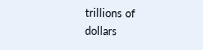trillions of dollars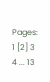Pages: 1 [2] 3 4 ... 13